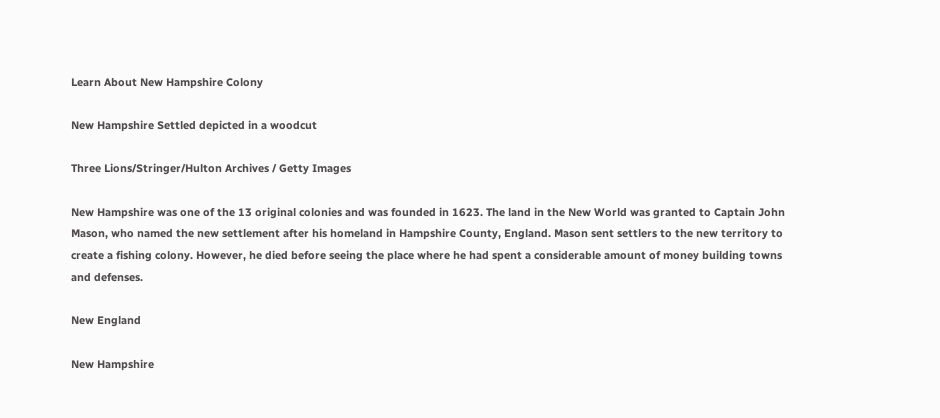Learn About New Hampshire Colony

New Hampshire Settled depicted in a woodcut

Three Lions/Stringer/Hulton Archives / Getty Images

New Hampshire was one of the 13 original colonies and was founded in 1623. The land in the New World was granted to Captain John Mason, who named the new settlement after his homeland in Hampshire County, England. Mason sent settlers to the new territory to create a fishing colony. However, he died before seeing the place where he had spent a considerable amount of money building towns and defenses.

New England

New Hampshire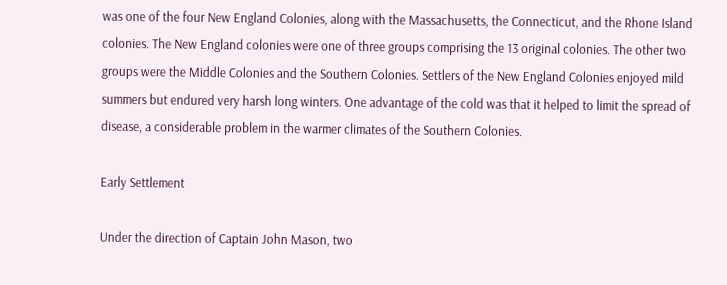was one of the four New England Colonies, along with the Massachusetts, the Connecticut, and the Rhone Island colonies. The New England colonies were one of three groups comprising the 13 original colonies. The other two groups were the Middle Colonies and the Southern Colonies. Settlers of the New England Colonies enjoyed mild summers but endured very harsh long winters. One advantage of the cold was that it helped to limit the spread of disease, a considerable problem in the warmer climates of the Southern Colonies.

Early Settlement

Under the direction of Captain John Mason, two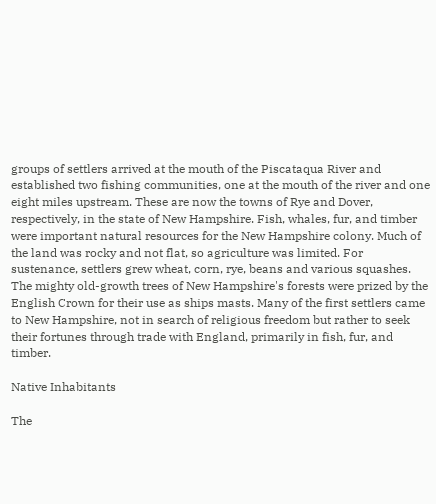groups of settlers arrived at the mouth of the Piscataqua River and established two fishing communities, one at the mouth of the river and one eight miles upstream. These are now the towns of Rye and Dover, respectively, in the state of New Hampshire. Fish, whales, fur, and timber were important natural resources for the New Hampshire colony. Much of the land was rocky and not flat, so agriculture was limited. For sustenance, settlers grew wheat, corn, rye, beans and various squashes. The mighty old-growth trees of New Hampshire's forests were prized by the English Crown for their use as ships masts. Many of the first settlers came to New Hampshire, not in search of religious freedom but rather to seek their fortunes through trade with England, primarily in fish, fur, and timber.

Native Inhabitants

The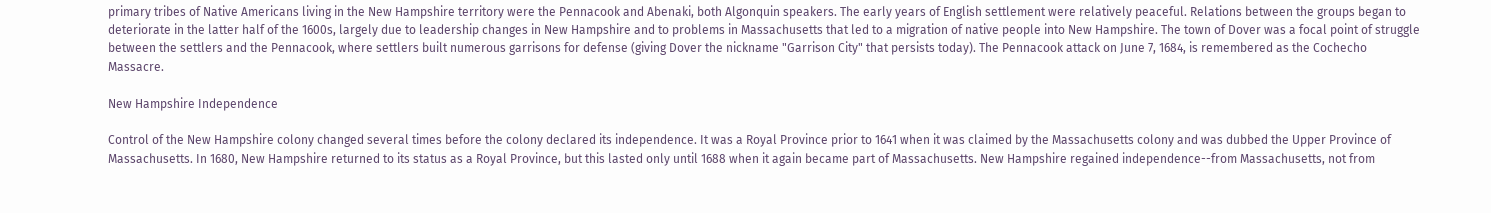primary tribes of Native Americans living in the New Hampshire territory were the Pennacook and Abenaki, both Algonquin speakers. The early years of English settlement were relatively peaceful. Relations between the groups began to deteriorate in the latter half of the 1600s, largely due to leadership changes in New Hampshire and to problems in Massachusetts that led to a migration of native people into New Hampshire. The town of Dover was a focal point of struggle between the settlers and the Pennacook, where settlers built numerous garrisons for defense (giving Dover the nickname "Garrison City" that persists today). The Pennacook attack on June 7, 1684, is remembered as the Cochecho Massacre.

New Hampshire Independence

Control of the New Hampshire colony changed several times before the colony declared its independence. It was a Royal Province prior to 1641 when it was claimed by the Massachusetts colony and was dubbed the Upper Province of Massachusetts. In 1680, New Hampshire returned to its status as a Royal Province, but this lasted only until 1688 when it again became part of Massachusetts. New Hampshire regained independence--from Massachusetts, not from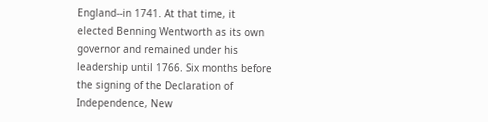England--in 1741. At that time, it elected Benning Wentworth as its own governor and remained under his leadership until 1766. Six months before the signing of the Declaration of Independence, New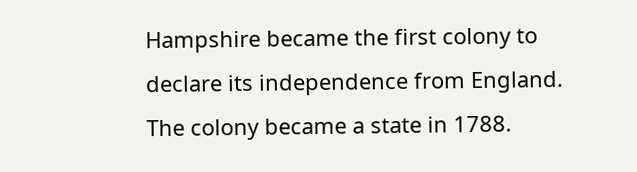Hampshire became the first colony to declare its independence from England. The colony became a state in 1788.